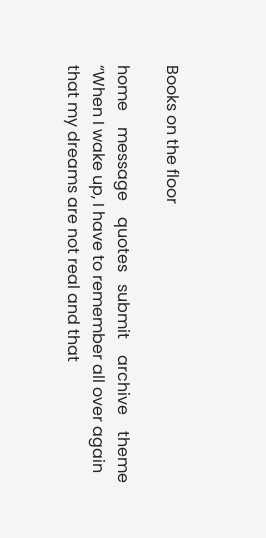Books on the floor

home    message    quotes   submit    archive    theme
“When I wake up, I have to remember all over again that my dreams are not real and that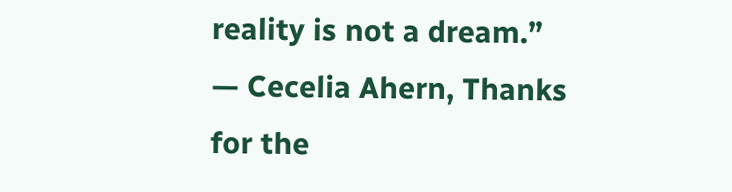reality is not a dream.”
— Cecelia Ahern, Thanks for the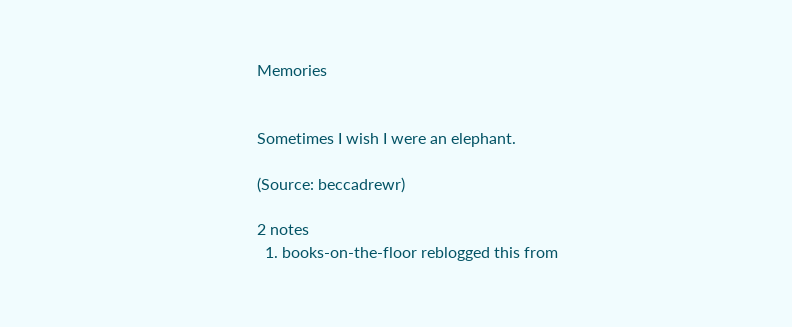Memories


Sometimes I wish I were an elephant.

(Source: beccadrewr)

2 notes
  1. books-on-the-floor reblogged this from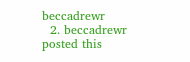beccadrewr
  2. beccadrewr posted this